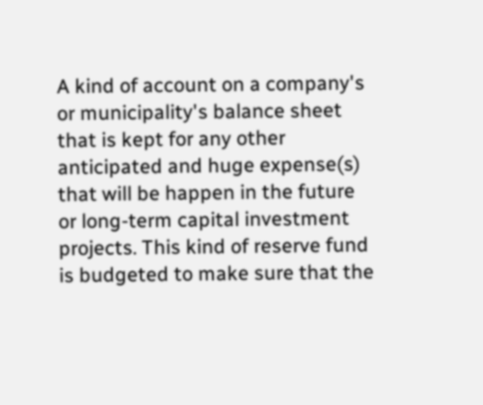A kind of account on a company's or municipality's balance sheet that is kept for any other anticipated and huge expense(s) that will be happen in the future or long-term capital investment projects. This kind of reserve fund is budgeted to make sure that the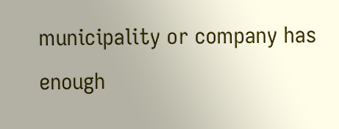municipality or company has enough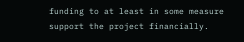funding to at least in some measure support the project financially.